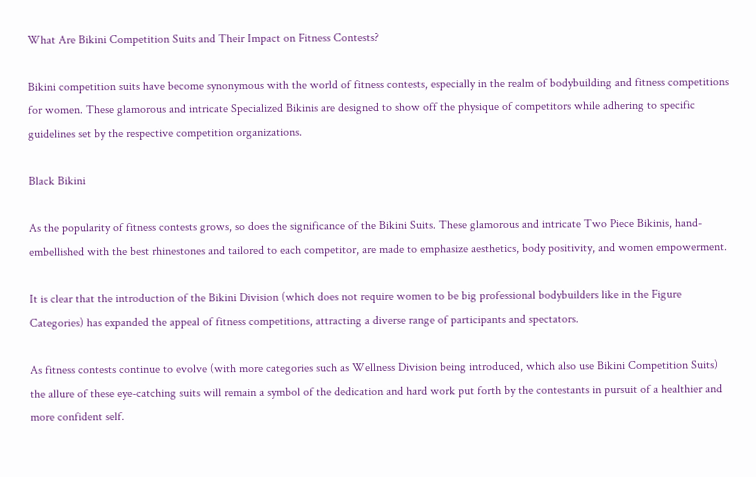What Are Bikini Competition Suits and Their Impact on Fitness Contests?

Bikini competition suits have become synonymous with the world of fitness contests, especially in the realm of bodybuilding and fitness competitions for women. These glamorous and intricate Specialized Bikinis are designed to show off the physique of competitors while adhering to specific guidelines set by the respective competition organizations.

Black Bikini

As the popularity of fitness contests grows, so does the significance of the Bikini Suits. These glamorous and intricate Two Piece Bikinis, hand-embellished with the best rhinestones and tailored to each competitor, are made to emphasize aesthetics, body positivity, and women empowerment.

It is clear that the introduction of the Bikini Division (which does not require women to be big professional bodybuilders like in the Figure Categories) has expanded the appeal of fitness competitions, attracting a diverse range of participants and spectators.

As fitness contests continue to evolve (with more categories such as Wellness Division being introduced, which also use Bikini Competition Suits) the allure of these eye-catching suits will remain a symbol of the dedication and hard work put forth by the contestants in pursuit of a healthier and more confident self.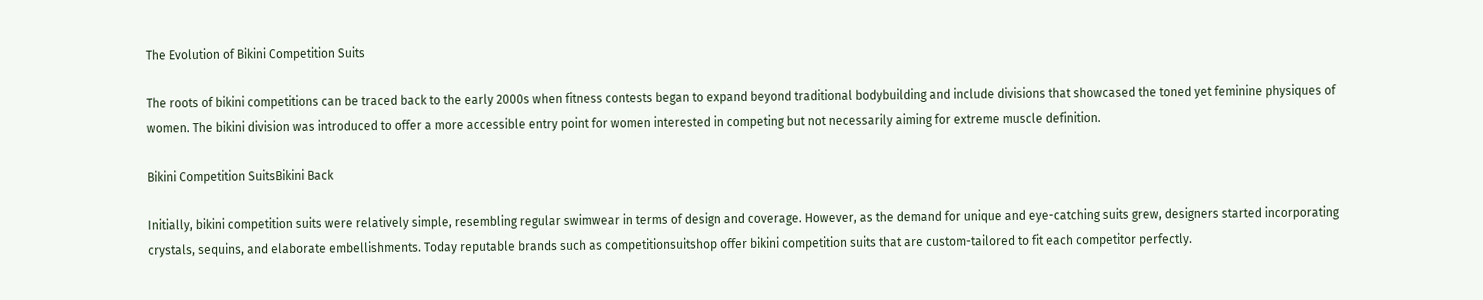The Evolution of Bikini Competition Suits

The roots of bikini competitions can be traced back to the early 2000s when fitness contests began to expand beyond traditional bodybuilding and include divisions that showcased the toned yet feminine physiques of women. The bikini division was introduced to offer a more accessible entry point for women interested in competing but not necessarily aiming for extreme muscle definition.

Bikini Competition SuitsBikini Back

Initially, bikini competition suits were relatively simple, resembling regular swimwear in terms of design and coverage. However, as the demand for unique and eye-catching suits grew, designers started incorporating crystals, sequins, and elaborate embellishments. Today reputable brands such as competitionsuitshop offer bikini competition suits that are custom-tailored to fit each competitor perfectly.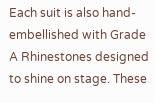Each suit is also hand-embellished with Grade A Rhinestones designed to shine on stage. These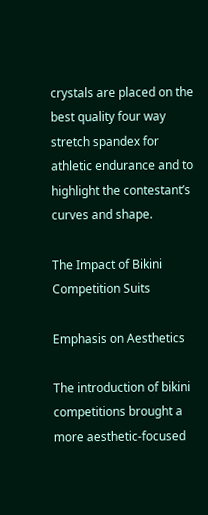crystals are placed on the best quality four way stretch spandex for athletic endurance and to highlight the contestant’s curves and shape.

The Impact of Bikini Competition Suits

Emphasis on Aesthetics

The introduction of bikini competitions brought a more aesthetic-focused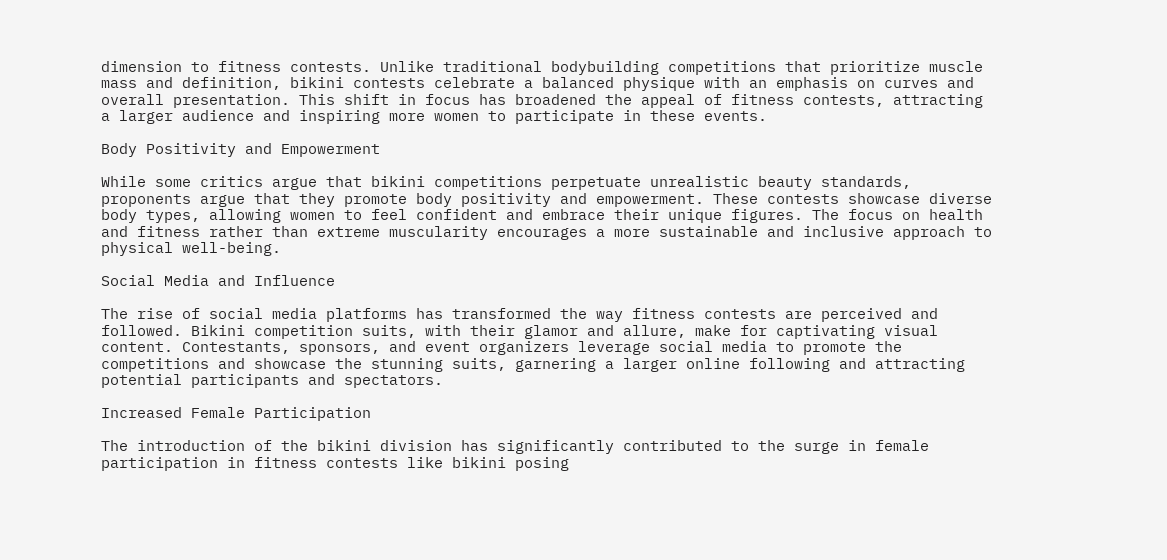dimension to fitness contests. Unlike traditional bodybuilding competitions that prioritize muscle mass and definition, bikini contests celebrate a balanced physique with an emphasis on curves and overall presentation. This shift in focus has broadened the appeal of fitness contests, attracting a larger audience and inspiring more women to participate in these events.

Body Positivity and Empowerment

While some critics argue that bikini competitions perpetuate unrealistic beauty standards, proponents argue that they promote body positivity and empowerment. These contests showcase diverse body types, allowing women to feel confident and embrace their unique figures. The focus on health and fitness rather than extreme muscularity encourages a more sustainable and inclusive approach to physical well-being.

Social Media and Influence

The rise of social media platforms has transformed the way fitness contests are perceived and followed. Bikini competition suits, with their glamor and allure, make for captivating visual content. Contestants, sponsors, and event organizers leverage social media to promote the competitions and showcase the stunning suits, garnering a larger online following and attracting potential participants and spectators.

Increased Female Participation

The introduction of the bikini division has significantly contributed to the surge in female participation in fitness contests like bikini posing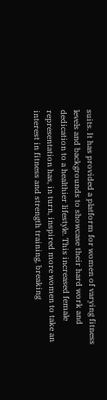suits. It has provided a platform for women of varying fitness levels and backgrounds to showcase their hard work and dedication to a healthier lifestyle. This increased female representation has, in turn, inspired more women to take an interest in fitness and strength training, breaking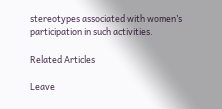stereotypes associated with women’s participation in such activities.

Related Articles

Leave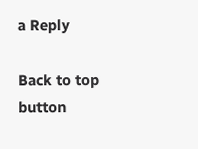a Reply

Back to top button